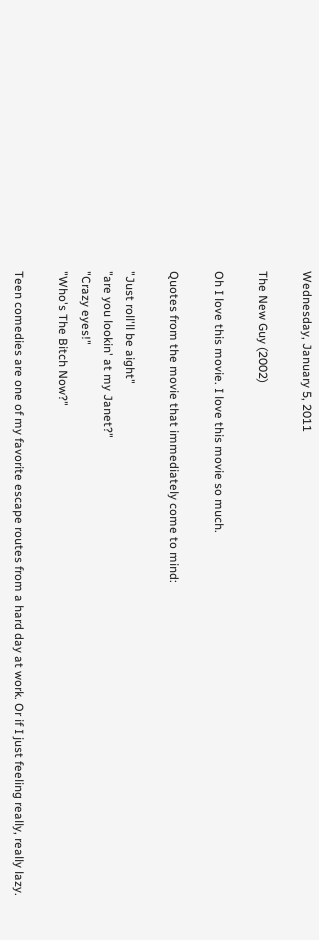Wednesday, January 5, 2011

The New Guy (2002)

Oh I love this movie. I love this movie so much.

Quotes from the movie that immediately come to mind:

"Just roll'll be aight"
"are you lookin' at my Janet?"
"Crazy eyes!"
"Who's The Bitch Now?"

Teen comedies are one of my favorite escape routes from a hard day at work. Or if I just feeling really, really lazy.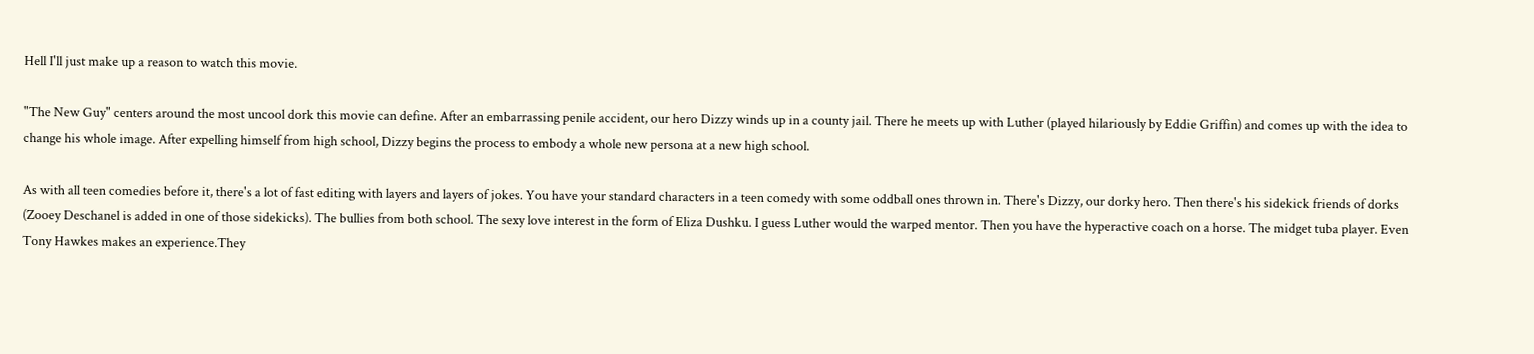Hell I'll just make up a reason to watch this movie.

"The New Guy" centers around the most uncool dork this movie can define. After an embarrassing penile accident, our hero Dizzy winds up in a county jail. There he meets up with Luther (played hilariously by Eddie Griffin) and comes up with the idea to change his whole image. After expelling himself from high school, Dizzy begins the process to embody a whole new persona at a new high school.

As with all teen comedies before it, there's a lot of fast editing with layers and layers of jokes. You have your standard characters in a teen comedy with some oddball ones thrown in. There's Dizzy, our dorky hero. Then there's his sidekick friends of dorks (Zooey Deschanel is added in one of those sidekicks). The bullies from both school. The sexy love interest in the form of Eliza Dushku. I guess Luther would the warped mentor. Then you have the hyperactive coach on a horse. The midget tuba player. Even Tony Hawkes makes an experience.They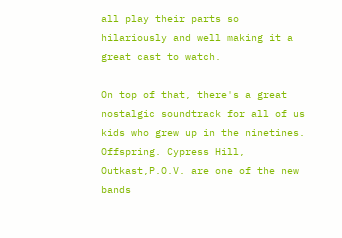all play their parts so hilariously and well making it a great cast to watch.

On top of that, there's a great nostalgic soundtrack for all of us kids who grew up in the ninetines. Offspring. Cypress Hill, Outkast,P.O.V. are one of the new bands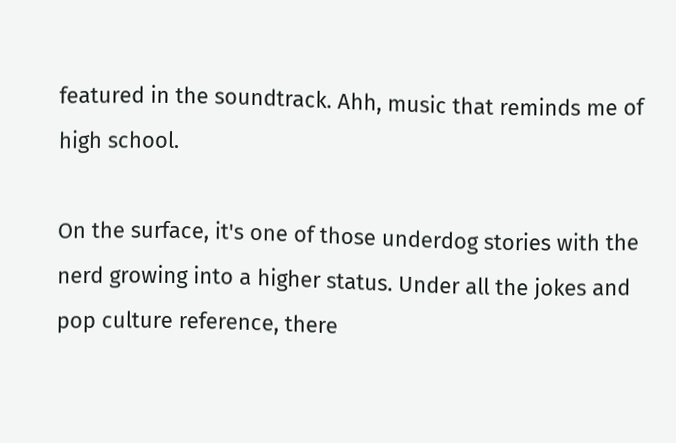featured in the soundtrack. Ahh, music that reminds me of high school.

On the surface, it's one of those underdog stories with the nerd growing into a higher status. Under all the jokes and pop culture reference, there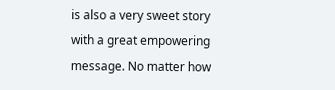is also a very sweet story with a great empowering message. No matter how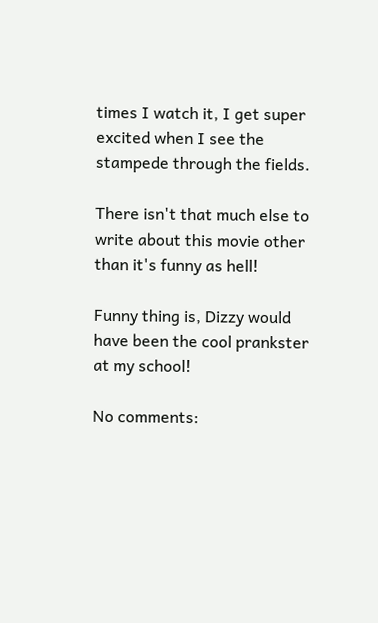times I watch it, I get super excited when I see the stampede through the fields.

There isn't that much else to write about this movie other than it's funny as hell!

Funny thing is, Dizzy would have been the cool prankster at my school!

No comments: